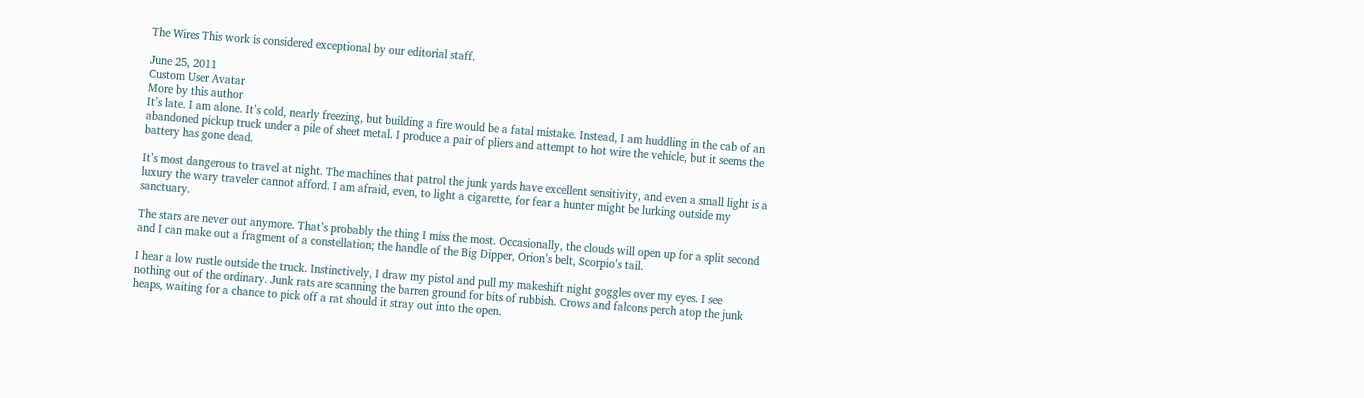The Wires This work is considered exceptional by our editorial staff.

June 25, 2011
Custom User Avatar
More by this author
It’s late. I am alone. It’s cold, nearly freezing, but building a fire would be a fatal mistake. Instead, I am huddling in the cab of an abandoned pickup truck under a pile of sheet metal. I produce a pair of pliers and attempt to hot wire the vehicle, but it seems the battery has gone dead.

It’s most dangerous to travel at night. The machines that patrol the junk yards have excellent sensitivity, and even a small light is a luxury the wary traveler cannot afford. I am afraid, even, to light a cigarette, for fear a hunter might be lurking outside my sanctuary.

The stars are never out anymore. That’s probably the thing I miss the most. Occasionally, the clouds will open up for a split second and I can make out a fragment of a constellation; the handle of the Big Dipper, Orion’s belt, Scorpio’s tail.

I hear a low rustle outside the truck. Instinctively, I draw my pistol and pull my makeshift night goggles over my eyes. I see nothing out of the ordinary. Junk rats are scanning the barren ground for bits of rubbish. Crows and falcons perch atop the junk heaps, waiting for a chance to pick off a rat should it stray out into the open.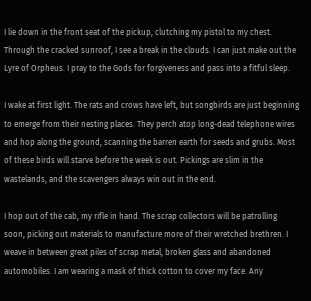I lie down in the front seat of the pickup, clutching my pistol to my chest. Through the cracked sunroof, I see a break in the clouds. I can just make out the Lyre of Orpheus. I pray to the Gods for forgiveness and pass into a fitful sleep.

I wake at first light. The rats and crows have left, but songbirds are just beginning to emerge from their nesting places. They perch atop long-dead telephone wires and hop along the ground, scanning the barren earth for seeds and grubs. Most of these birds will starve before the week is out. Pickings are slim in the wastelands, and the scavengers always win out in the end.

I hop out of the cab, my rifle in hand. The scrap collectors will be patrolling soon, picking out materials to manufacture more of their wretched brethren. I weave in between great piles of scrap metal, broken glass and abandoned automobiles. I am wearing a mask of thick cotton to cover my face. Any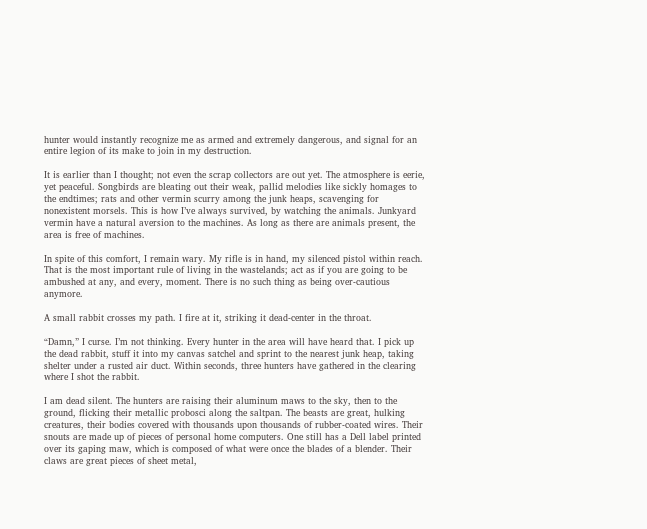hunter would instantly recognize me as armed and extremely dangerous, and signal for an entire legion of its make to join in my destruction.

It is earlier than I thought; not even the scrap collectors are out yet. The atmosphere is eerie, yet peaceful. Songbirds are bleating out their weak, pallid melodies like sickly homages to the endtimes; rats and other vermin scurry among the junk heaps, scavenging for nonexistent morsels. This is how I’ve always survived, by watching the animals. Junkyard vermin have a natural aversion to the machines. As long as there are animals present, the area is free of machines.

In spite of this comfort, I remain wary. My rifle is in hand, my silenced pistol within reach. That is the most important rule of living in the wastelands; act as if you are going to be ambushed at any, and every, moment. There is no such thing as being over-cautious anymore.

A small rabbit crosses my path. I fire at it, striking it dead-center in the throat.

“Damn,” I curse. I’m not thinking. Every hunter in the area will have heard that. I pick up the dead rabbit, stuff it into my canvas satchel and sprint to the nearest junk heap, taking shelter under a rusted air duct. Within seconds, three hunters have gathered in the clearing where I shot the rabbit.

I am dead silent. The hunters are raising their aluminum maws to the sky, then to the ground, flicking their metallic probosci along the saltpan. The beasts are great, hulking creatures, their bodies covered with thousands upon thousands of rubber-coated wires. Their snouts are made up of pieces of personal home computers. One still has a Dell label printed over its gaping maw, which is composed of what were once the blades of a blender. Their claws are great pieces of sheet metal,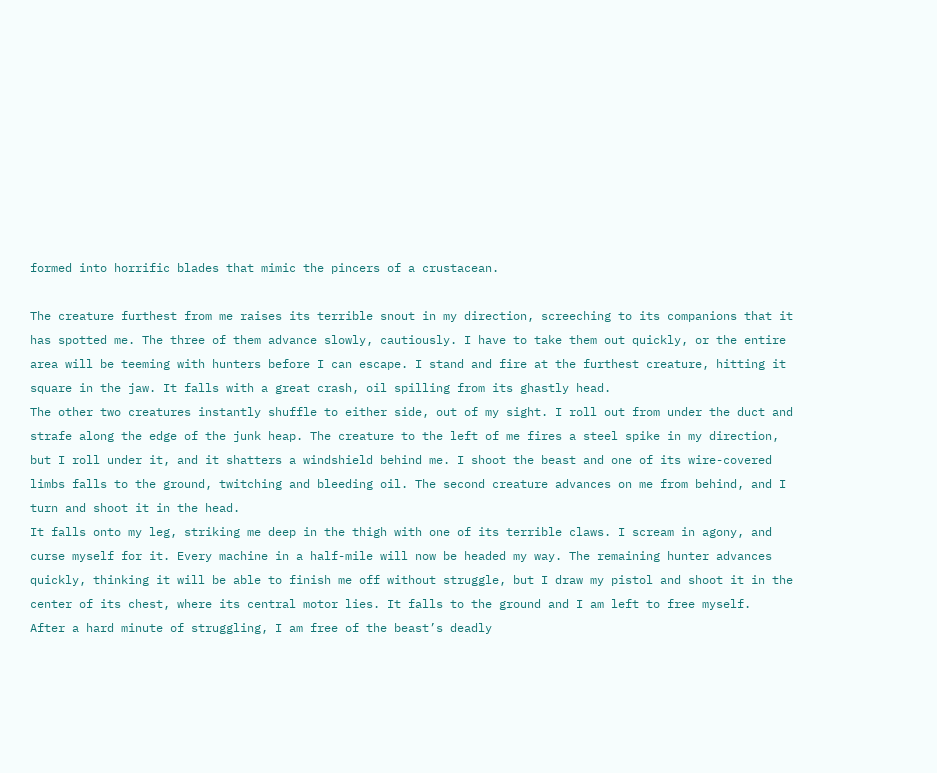formed into horrific blades that mimic the pincers of a crustacean.

The creature furthest from me raises its terrible snout in my direction, screeching to its companions that it has spotted me. The three of them advance slowly, cautiously. I have to take them out quickly, or the entire area will be teeming with hunters before I can escape. I stand and fire at the furthest creature, hitting it square in the jaw. It falls with a great crash, oil spilling from its ghastly head.
The other two creatures instantly shuffle to either side, out of my sight. I roll out from under the duct and strafe along the edge of the junk heap. The creature to the left of me fires a steel spike in my direction, but I roll under it, and it shatters a windshield behind me. I shoot the beast and one of its wire-covered limbs falls to the ground, twitching and bleeding oil. The second creature advances on me from behind, and I turn and shoot it in the head.
It falls onto my leg, striking me deep in the thigh with one of its terrible claws. I scream in agony, and curse myself for it. Every machine in a half-mile will now be headed my way. The remaining hunter advances quickly, thinking it will be able to finish me off without struggle, but I draw my pistol and shoot it in the center of its chest, where its central motor lies. It falls to the ground and I am left to free myself.
After a hard minute of struggling, I am free of the beast’s deadly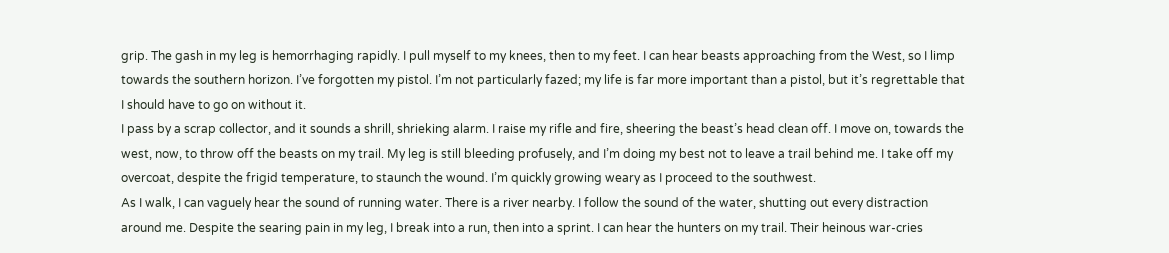grip. The gash in my leg is hemorrhaging rapidly. I pull myself to my knees, then to my feet. I can hear beasts approaching from the West, so I limp towards the southern horizon. I’ve forgotten my pistol. I’m not particularly fazed; my life is far more important than a pistol, but it’s regrettable that I should have to go on without it.
I pass by a scrap collector, and it sounds a shrill, shrieking alarm. I raise my rifle and fire, sheering the beast’s head clean off. I move on, towards the west, now, to throw off the beasts on my trail. My leg is still bleeding profusely, and I’m doing my best not to leave a trail behind me. I take off my overcoat, despite the frigid temperature, to staunch the wound. I’m quickly growing weary as I proceed to the southwest.
As I walk, I can vaguely hear the sound of running water. There is a river nearby. I follow the sound of the water, shutting out every distraction around me. Despite the searing pain in my leg, I break into a run, then into a sprint. I can hear the hunters on my trail. Their heinous war-cries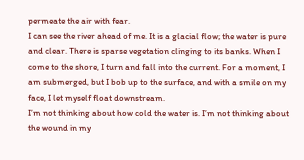permeate the air with fear.
I can see the river ahead of me. It is a glacial flow; the water is pure and clear. There is sparse vegetation clinging to its banks. When I come to the shore, I turn and fall into the current. For a moment, I am submerged, but I bob up to the surface, and with a smile on my face, I let myself float downstream.
I’m not thinking about how cold the water is. I’m not thinking about the wound in my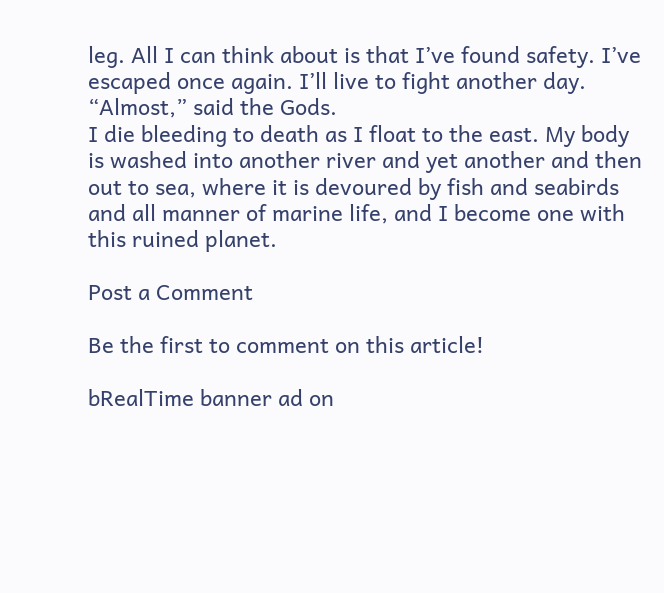leg. All I can think about is that I’ve found safety. I’ve escaped once again. I’ll live to fight another day.
“Almost,” said the Gods.
I die bleeding to death as I float to the east. My body is washed into another river and yet another and then out to sea, where it is devoured by fish and seabirds and all manner of marine life, and I become one with this ruined planet.

Post a Comment

Be the first to comment on this article!

bRealTime banner ad on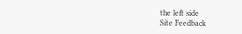the left side
Site Feedback